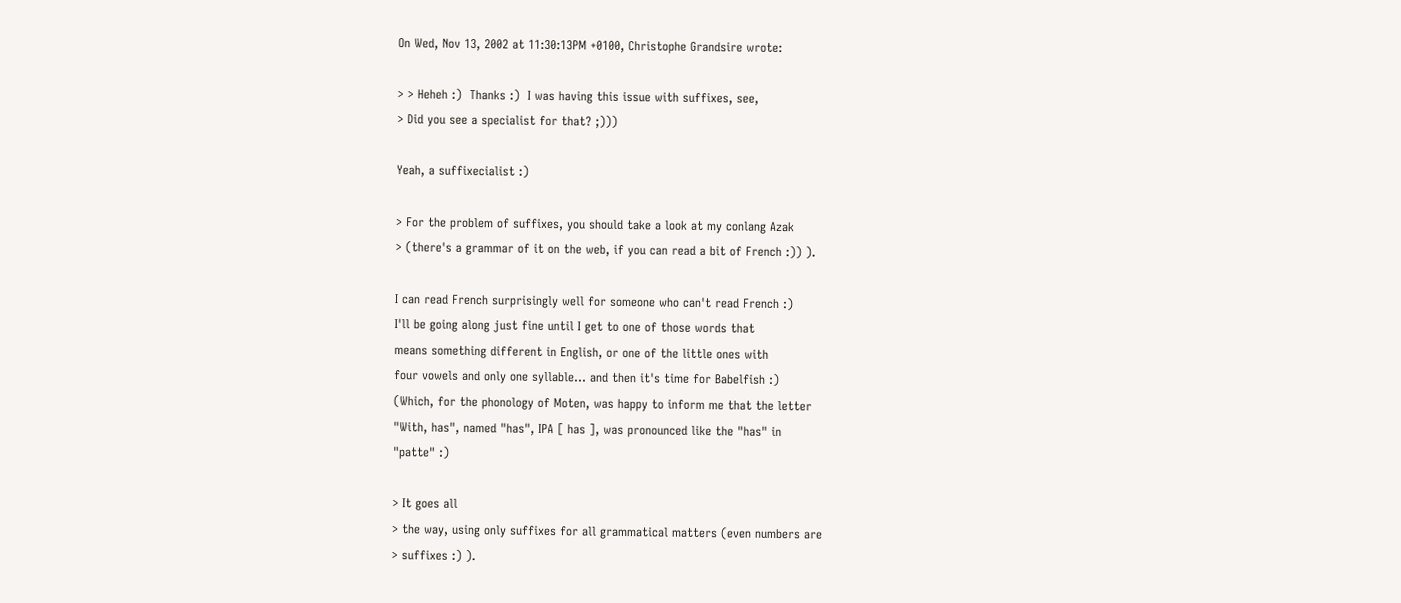On Wed, Nov 13, 2002 at 11:30:13PM +0100, Christophe Grandsire wrote:

> > Heheh :)  Thanks :)  I was having this issue with suffixes, see,
> Did you see a specialist for that? ;)))

Yeah, a suffixecialist :)

> For the problem of suffixes, you should take a look at my conlang Azak
> (there's a grammar of it on the web, if you can read a bit of French :)) ).

I can read French surprisingly well for someone who can't read French :)
I'll be going along just fine until I get to one of those words that
means something different in English, or one of the little ones with
four vowels and only one syllable... and then it's time for Babelfish :)
(Which, for the phonology of Moten, was happy to inform me that the letter
"With, has", named "has", IPA [ has ], was pronounced like the "has" in
"patte" :)

> It goes all
> the way, using only suffixes for all grammatical matters (even numbers are
> suffixes :) ).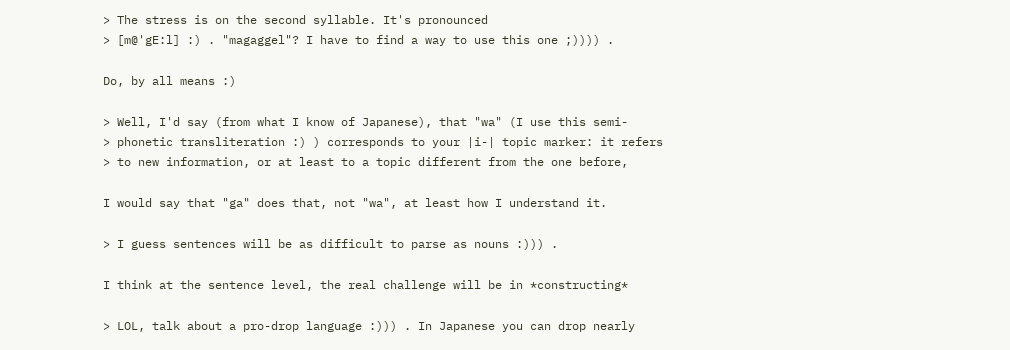> The stress is on the second syllable. It's pronounced
> [m@'gE:l] :) . "magaggel"? I have to find a way to use this one ;)))) .

Do, by all means :)

> Well, I'd say (from what I know of Japanese), that "wa" (I use this semi-
> phonetic transliteration :) ) corresponds to your |i-| topic marker: it refers
> to new information, or at least to a topic different from the one before,

I would say that "ga" does that, not "wa", at least how I understand it.

> I guess sentences will be as difficult to parse as nouns :))) .

I think at the sentence level, the real challenge will be in *constructing*

> LOL, talk about a pro-drop language :))) . In Japanese you can drop nearly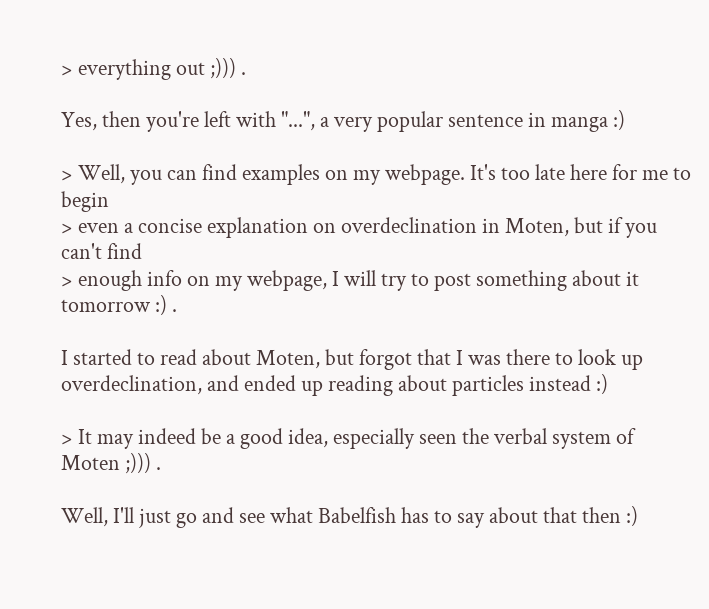> everything out ;))) .

Yes, then you're left with "...", a very popular sentence in manga :)

> Well, you can find examples on my webpage. It's too late here for me to begin
> even a concise explanation on overdeclination in Moten, but if you can't find
> enough info on my webpage, I will try to post something about it tomorrow :) .

I started to read about Moten, but forgot that I was there to look up
overdeclination, and ended up reading about particles instead :)

> It may indeed be a good idea, especially seen the verbal system of Moten ;))) .

Well, I'll just go and see what Babelfish has to say about that then :)